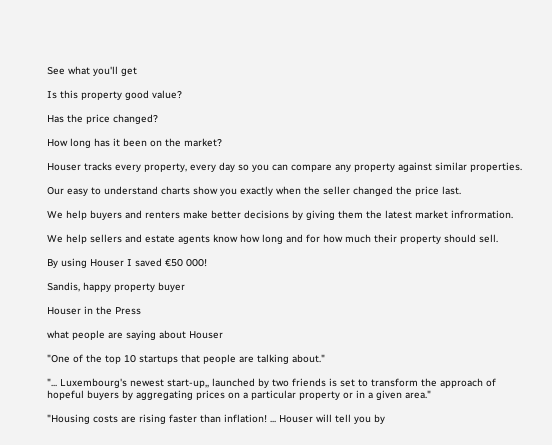See what you'll get

Is this property good value?

Has the price changed?

How long has it been on the market?

Houser tracks every property, every day so you can compare any property against similar properties.

Our easy to understand charts show you exactly when the seller changed the price last.

We help buyers and renters make better decisions by giving them the latest market infrormation.

We help sellers and estate agents know how long and for how much their property should sell.

By using Houser I saved €50 000!

Sandis, happy property buyer

Houser in the Press

what people are saying about Houser

"One of the top 10 startups that people are talking about."

"... Luxembourg's newest start-up,, launched by two friends is set to transform the approach of hopeful buyers by aggregating prices on a particular property or in a given area."

"Housing costs are rising faster than inflation! ... Houser will tell you by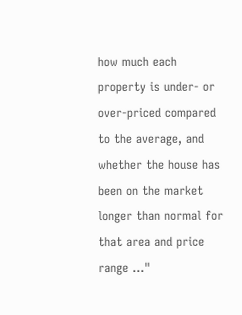how much each property is under- or over-priced compared to the average, and whether the house has been on the market longer than normal for that area and price range ..."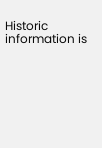Historic information is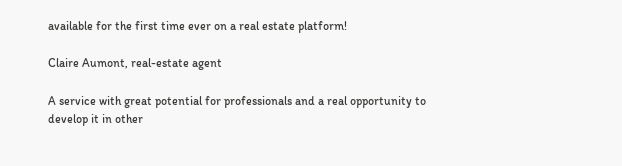available for the first time ever on a real estate platform!

Claire Aumont, real-estate agent

A service with great potential for professionals and a real opportunity to develop it in other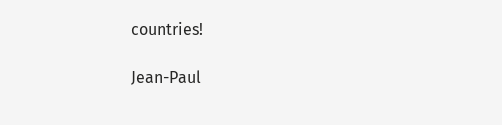countries!

Jean-Paul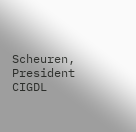Scheuren, President CIGDL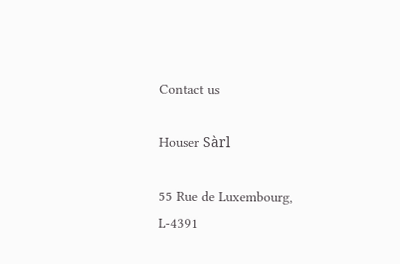Contact us

Houser Sàrl

55 Rue de Luxembourg,
L-4391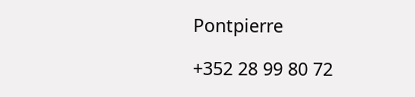Pontpierre

+352 28 99 80 72